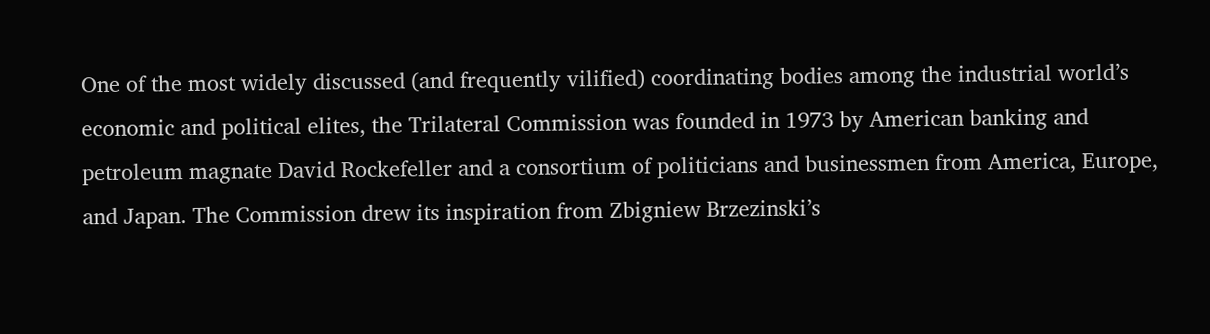One of the most widely discussed (and frequently vilified) coordinating bodies among the industrial world’s economic and political elites, the Trilateral Commission was founded in 1973 by American banking and petroleum magnate David Rockefeller and a consortium of politicians and businessmen from America, Europe, and Japan. The Commission drew its inspiration from Zbigniew Brzezinski’s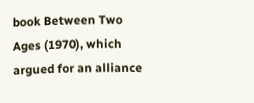book Between Two Ages (1970), which argued for an alliance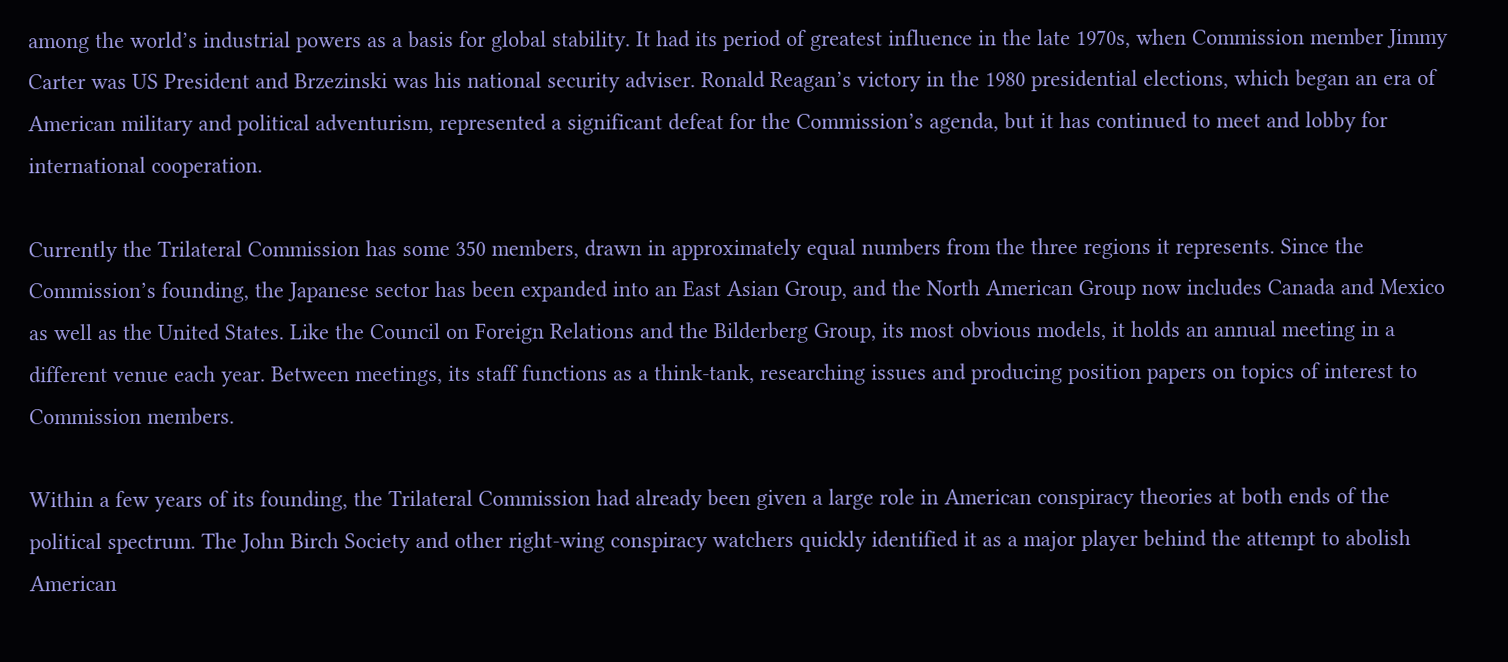among the world’s industrial powers as a basis for global stability. It had its period of greatest influence in the late 1970s, when Commission member Jimmy Carter was US President and Brzezinski was his national security adviser. Ronald Reagan’s victory in the 1980 presidential elections, which began an era of American military and political adventurism, represented a significant defeat for the Commission’s agenda, but it has continued to meet and lobby for international cooperation.

Currently the Trilateral Commission has some 350 members, drawn in approximately equal numbers from the three regions it represents. Since the Commission’s founding, the Japanese sector has been expanded into an East Asian Group, and the North American Group now includes Canada and Mexico as well as the United States. Like the Council on Foreign Relations and the Bilderberg Group, its most obvious models, it holds an annual meeting in a different venue each year. Between meetings, its staff functions as a think-tank, researching issues and producing position papers on topics of interest to Commission members.

Within a few years of its founding, the Trilateral Commission had already been given a large role in American conspiracy theories at both ends of the political spectrum. The John Birch Society and other right-wing conspiracy watchers quickly identified it as a major player behind the attempt to abolish American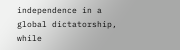independence in a global dictatorship, while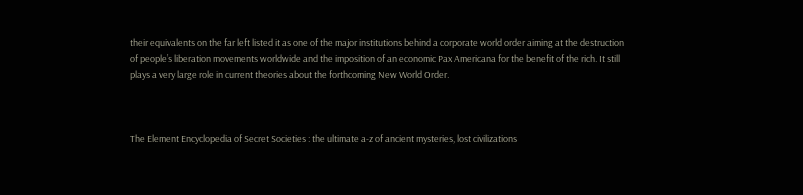their equivalents on the far left listed it as one of the major institutions behind a corporate world order aiming at the destruction of people’s liberation movements worldwide and the imposition of an economic Pax Americana for the benefit of the rich. It still plays a very large role in current theories about the forthcoming New World Order.



The Element Encyclopedia of Secret Societies : the ultimate a-z of ancient mysteries, lost civilizations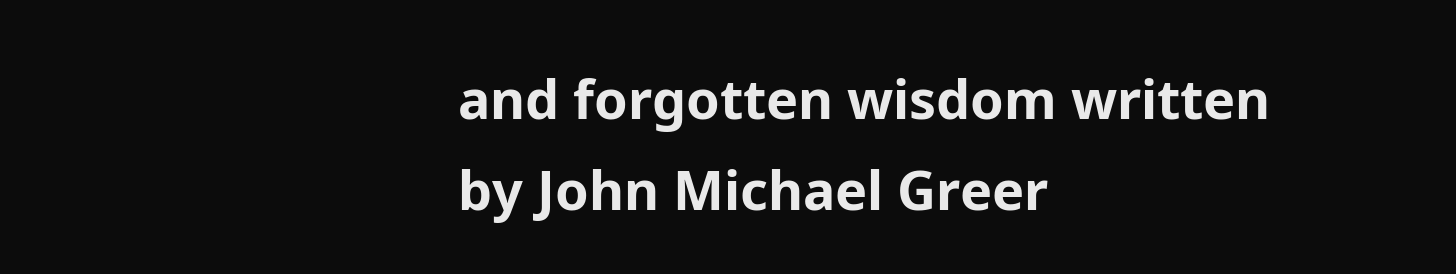and forgotten wisdom written by John Michael Greer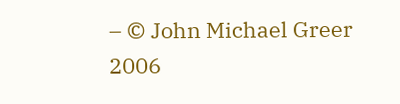– © John Michael Greer 2006